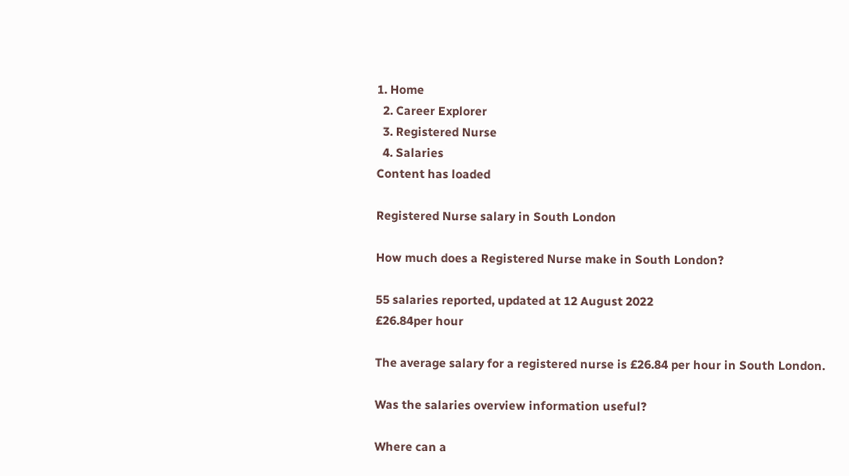1. Home
  2. Career Explorer
  3. Registered Nurse
  4. Salaries
Content has loaded

Registered Nurse salary in South London

How much does a Registered Nurse make in South London?

55 salaries reported, updated at 12 August 2022
£26.84per hour

The average salary for a registered nurse is £26.84 per hour in South London.

Was the salaries overview information useful?

Where can a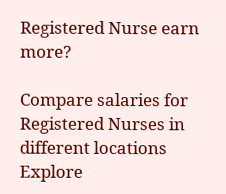Registered Nurse earn more?

Compare salaries for Registered Nurses in different locations
Explore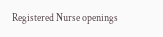Registered Nurse openings